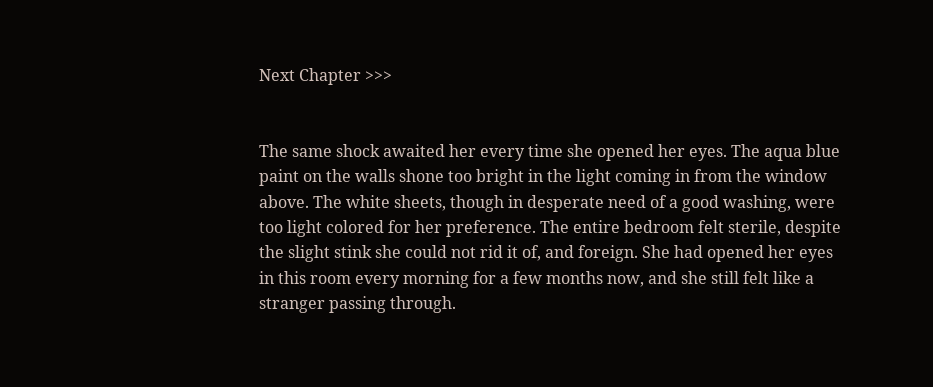Next Chapter >>>


The same shock awaited her every time she opened her eyes. The aqua blue paint on the walls shone too bright in the light coming in from the window above. The white sheets, though in desperate need of a good washing, were too light colored for her preference. The entire bedroom felt sterile, despite the slight stink she could not rid it of, and foreign. She had opened her eyes in this room every morning for a few months now, and she still felt like a stranger passing through.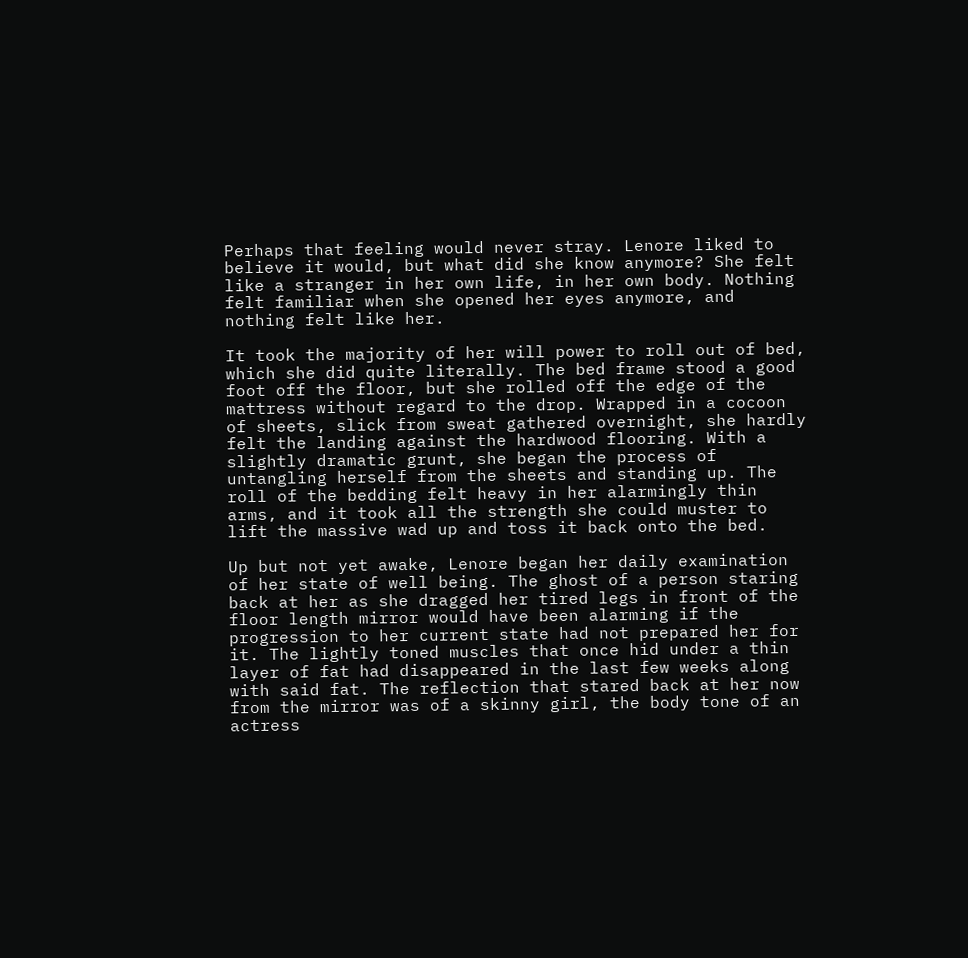Perhaps that feeling would never stray. Lenore liked to believe it would, but what did she know anymore? She felt like a stranger in her own life, in her own body. Nothing felt familiar when she opened her eyes anymore, and nothing felt like her.

It took the majority of her will power to roll out of bed, which she did quite literally. The bed frame stood a good foot off the floor, but she rolled off the edge of the mattress without regard to the drop. Wrapped in a cocoon of sheets, slick from sweat gathered overnight, she hardly felt the landing against the hardwood flooring. With a slightly dramatic grunt, she began the process of untangling herself from the sheets and standing up. The roll of the bedding felt heavy in her alarmingly thin arms, and it took all the strength she could muster to lift the massive wad up and toss it back onto the bed.

Up but not yet awake, Lenore began her daily examination of her state of well being. The ghost of a person staring back at her as she dragged her tired legs in front of the floor length mirror would have been alarming if the progression to her current state had not prepared her for it. The lightly toned muscles that once hid under a thin layer of fat had disappeared in the last few weeks along with said fat. The reflection that stared back at her now from the mirror was of a skinny girl, the body tone of an actress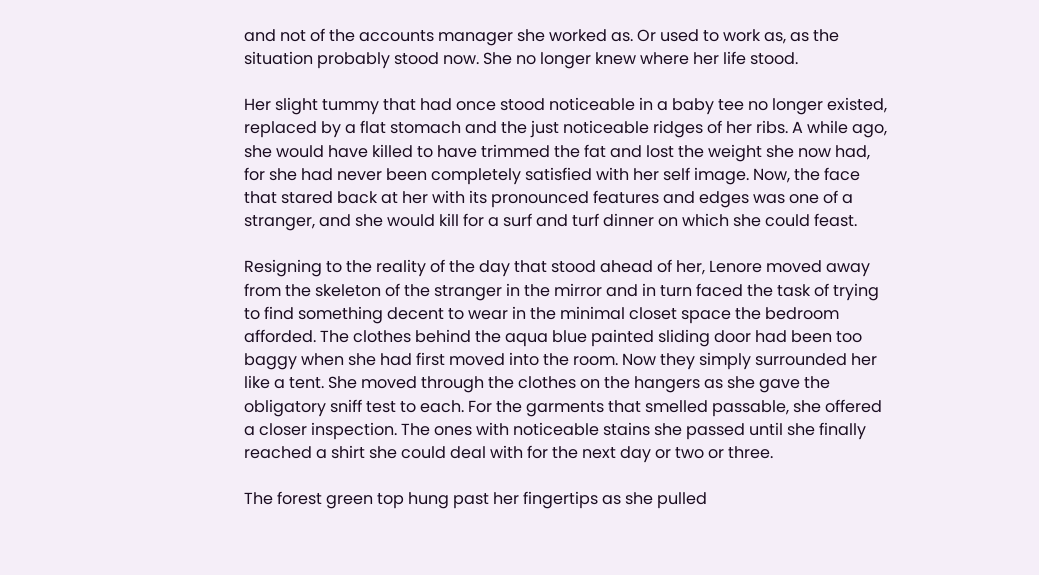and not of the accounts manager she worked as. Or used to work as, as the situation probably stood now. She no longer knew where her life stood.

Her slight tummy that had once stood noticeable in a baby tee no longer existed, replaced by a flat stomach and the just noticeable ridges of her ribs. A while ago, she would have killed to have trimmed the fat and lost the weight she now had, for she had never been completely satisfied with her self image. Now, the face that stared back at her with its pronounced features and edges was one of a stranger, and she would kill for a surf and turf dinner on which she could feast.

Resigning to the reality of the day that stood ahead of her, Lenore moved away from the skeleton of the stranger in the mirror and in turn faced the task of trying to find something decent to wear in the minimal closet space the bedroom afforded. The clothes behind the aqua blue painted sliding door had been too baggy when she had first moved into the room. Now they simply surrounded her like a tent. She moved through the clothes on the hangers as she gave the obligatory sniff test to each. For the garments that smelled passable, she offered a closer inspection. The ones with noticeable stains she passed until she finally reached a shirt she could deal with for the next day or two or three.

The forest green top hung past her fingertips as she pulled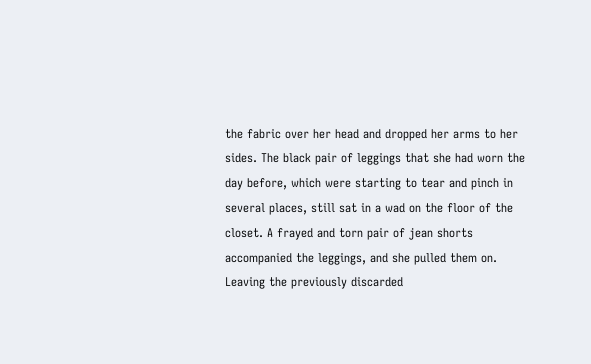the fabric over her head and dropped her arms to her sides. The black pair of leggings that she had worn the day before, which were starting to tear and pinch in several places, still sat in a wad on the floor of the closet. A frayed and torn pair of jean shorts accompanied the leggings, and she pulled them on. Leaving the previously discarded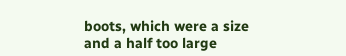boots, which were a size and a half too large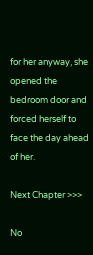for her anyway, she opened the bedroom door and forced herself to face the day ahead of her.

Next Chapter >>>

No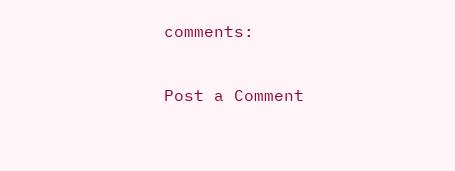comments:

Post a Comment